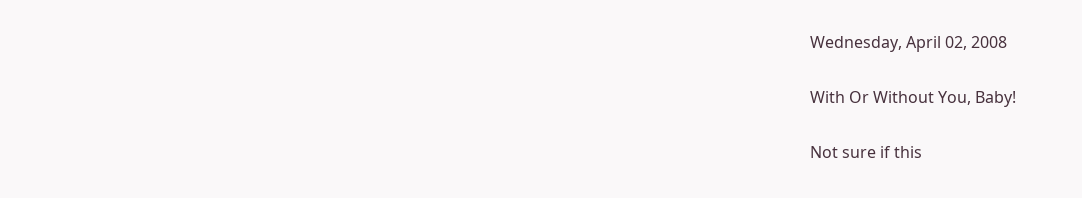Wednesday, April 02, 2008

With Or Without You, Baby!

Not sure if this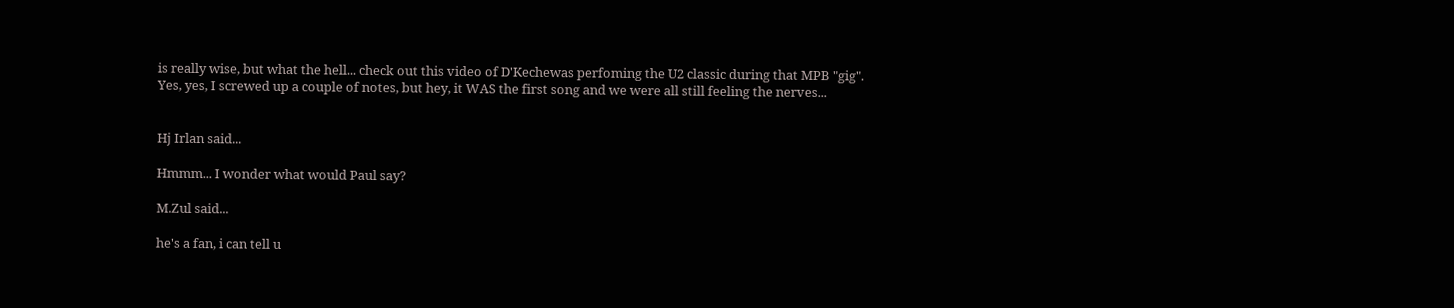is really wise, but what the hell... check out this video of D'Kechewas perfoming the U2 classic during that MPB "gig". Yes, yes, I screwed up a couple of notes, but hey, it WAS the first song and we were all still feeling the nerves...


Hj Irlan said...

Hmmm... I wonder what would Paul say?

M.Zul said...

he's a fan, i can tell u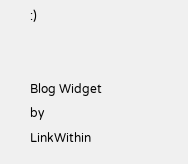:)


Blog Widget by LinkWithin